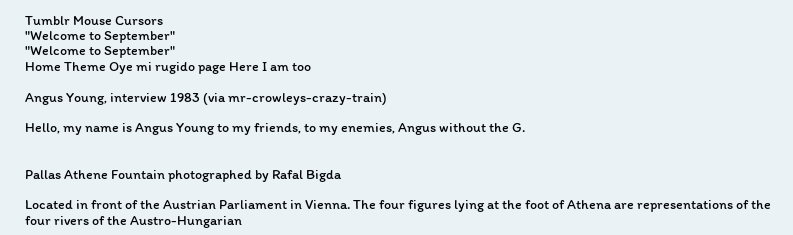Tumblr Mouse Cursors
"Welcome to September"
"Welcome to September"
Home Theme Oye mi rugido page Here I am too

Angus Young, interview 1983 (via mr-crowleys-crazy-train)

Hello, my name is Angus Young to my friends, to my enemies, Angus without the G.


Pallas Athene Fountain photographed by Rafal Bigda

Located in front of the Austrian Parliament in Vienna. The four figures lying at the foot of Athena are representations of the four rivers of the Austro-Hungarian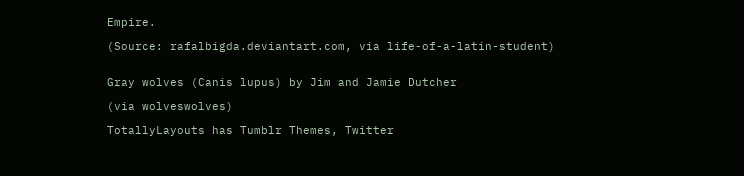Empire.

(Source: rafalbigda.deviantart.com, via life-of-a-latin-student)


Gray wolves (Canis lupus) by Jim and Jamie Dutcher

(via wolveswolves)

TotallyLayouts has Tumblr Themes, Twitter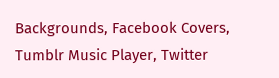Backgrounds, Facebook Covers, Tumblr Music Player, Twitter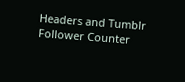Headers and Tumblr Follower Counter